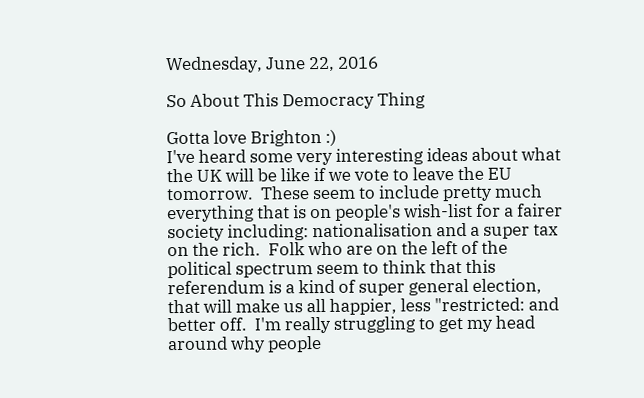Wednesday, June 22, 2016

So About This Democracy Thing

Gotta love Brighton :)
I've heard some very interesting ideas about what the UK will be like if we vote to leave the EU tomorrow.  These seem to include pretty much everything that is on people's wish-list for a fairer society including: nationalisation and a super tax on the rich.  Folk who are on the left of the political spectrum seem to think that this referendum is a kind of super general election, that will make us all happier, less "restricted: and better off.  I'm really struggling to get my head around why people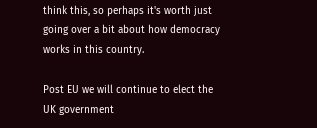think this, so perhaps it's worth just going over a bit about how democracy works in this country.

Post EU we will continue to elect the UK government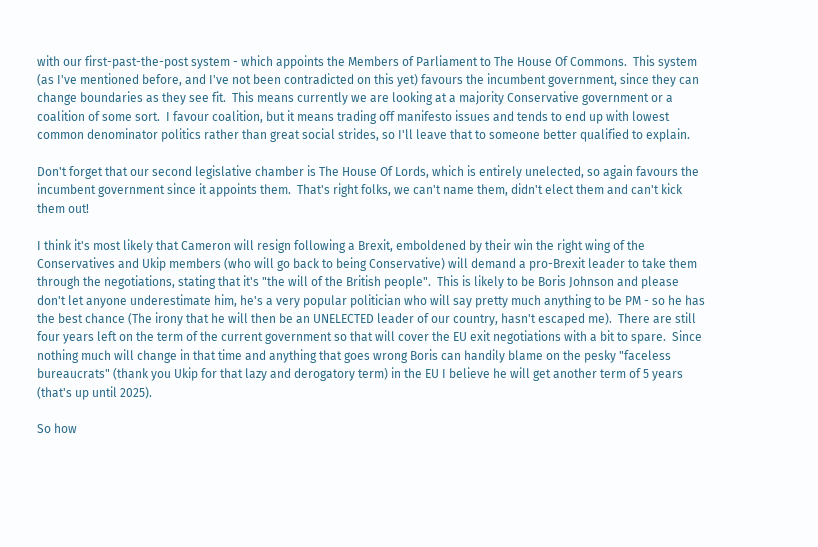with our first-past-the-post system - which appoints the Members of Parliament to The House Of Commons.  This system (as I've mentioned before, and I've not been contradicted on this yet) favours the incumbent government, since they can change boundaries as they see fit.  This means currently we are looking at a majority Conservative government or a coalition of some sort.  I favour coalition, but it means trading off manifesto issues and tends to end up with lowest common denominator politics rather than great social strides, so I'll leave that to someone better qualified to explain.

Don't forget that our second legislative chamber is The House Of Lords, which is entirely unelected, so again favours the incumbent government since it appoints them.  That's right folks, we can't name them, didn't elect them and can't kick them out!

I think it's most likely that Cameron will resign following a Brexit, emboldened by their win the right wing of the Conservatives and Ukip members (who will go back to being Conservative) will demand a pro-Brexit leader to take them through the negotiations, stating that it's "the will of the British people".  This is likely to be Boris Johnson and please don't let anyone underestimate him, he's a very popular politician who will say pretty much anything to be PM - so he has the best chance (The irony that he will then be an UNELECTED leader of our country, hasn't escaped me).  There are still four years left on the term of the current government so that will cover the EU exit negotiations with a bit to spare.  Since nothing much will change in that time and anything that goes wrong Boris can handily blame on the pesky "faceless bureaucrats" (thank you Ukip for that lazy and derogatory term) in the EU I believe he will get another term of 5 years (that's up until 2025).

So how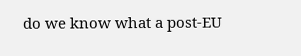do we know what a post-EU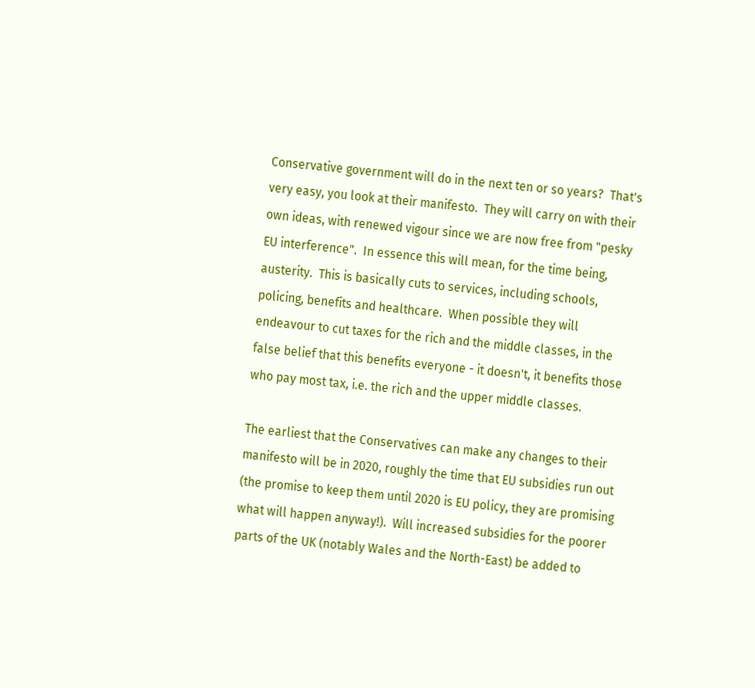Conservative government will do in the next ten or so years?  That's very easy, you look at their manifesto.  They will carry on with their own ideas, with renewed vigour since we are now free from "pesky EU interference".  In essence this will mean, for the time being, austerity.  This is basically cuts to services, including schools, policing, benefits and healthcare.  When possible they will endeavour to cut taxes for the rich and the middle classes, in the false belief that this benefits everyone - it doesn't, it benefits those who pay most tax, i.e. the rich and the upper middle classes.

The earliest that the Conservatives can make any changes to their manifesto will be in 2020, roughly the time that EU subsidies run out (the promise to keep them until 2020 is EU policy, they are promising what will happen anyway!).  Will increased subsidies for the poorer parts of the UK (notably Wales and the North-East) be added to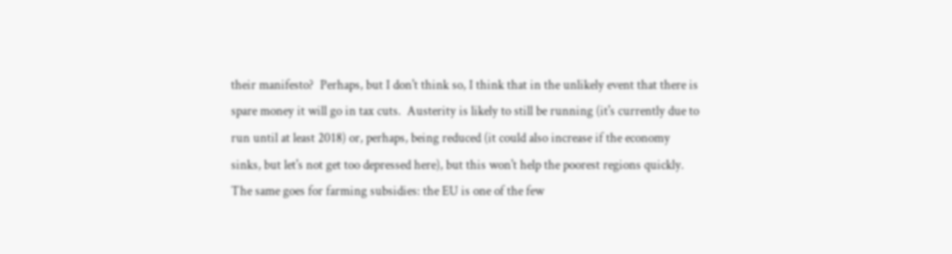their manifesto?  Perhaps, but I don't think so, I think that in the unlikely event that there is spare money it will go in tax cuts.  Austerity is likely to still be running (it's currently due to run until at least 2018) or, perhaps, being reduced (it could also increase if the economy sinks, but let's not get too depressed here), but this won't help the poorest regions quickly.   The same goes for farming subsidies: the EU is one of the few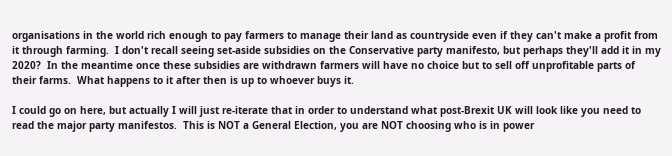organisations in the world rich enough to pay farmers to manage their land as countryside even if they can't make a profit from it through farming.  I don't recall seeing set-aside subsidies on the Conservative party manifesto, but perhaps they'll add it in my 2020?  In the meantime once these subsidies are withdrawn farmers will have no choice but to sell off unprofitable parts of their farms.  What happens to it after then is up to whoever buys it.

I could go on here, but actually I will just re-iterate that in order to understand what post-Brexit UK will look like you need to read the major party manifestos.  This is NOT a General Election, you are NOT choosing who is in power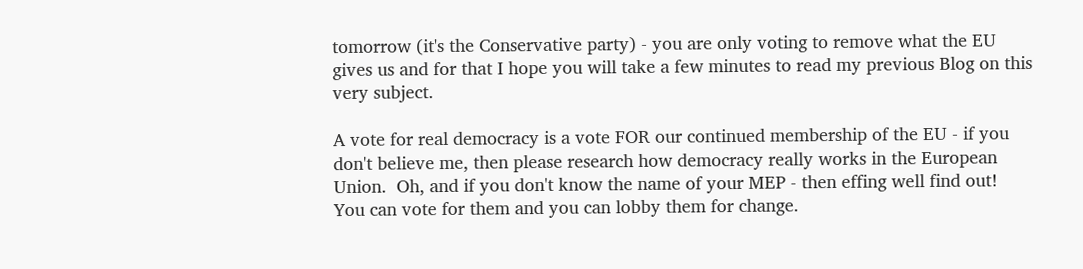tomorrow (it's the Conservative party) - you are only voting to remove what the EU gives us and for that I hope you will take a few minutes to read my previous Blog on this very subject.

A vote for real democracy is a vote FOR our continued membership of the EU - if you don't believe me, then please research how democracy really works in the European Union.  Oh, and if you don't know the name of your MEP - then effing well find out!  You can vote for them and you can lobby them for change.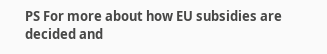PS For more about how EU subsidies are decided and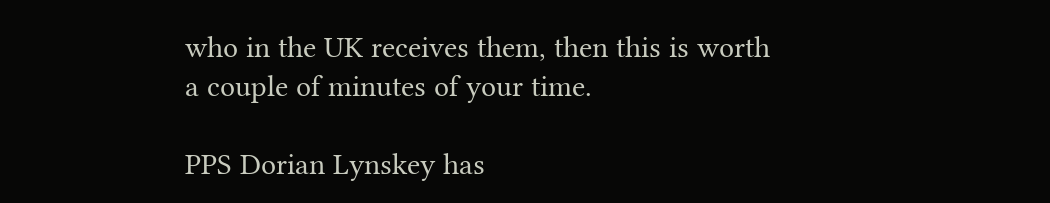who in the UK receives them, then this is worth a couple of minutes of your time.

PPS Dorian Lynskey has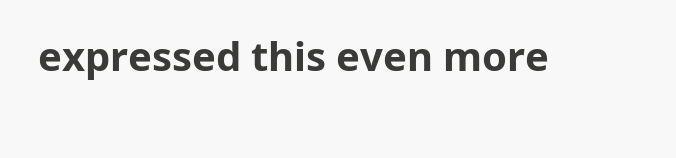expressed this even more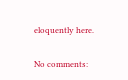eloquently here.

No comments: